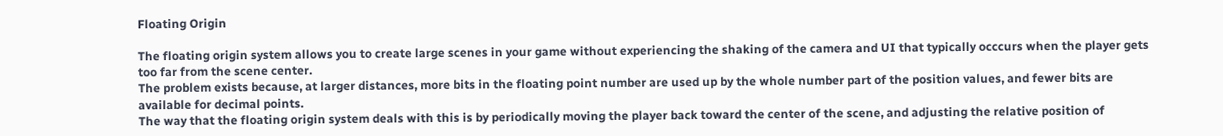Floating Origin

The floating origin system allows you to create large scenes in your game without experiencing the shaking of the camera and UI that typically occcurs when the player gets too far from the scene center.
The problem exists because, at larger distances, more bits in the floating point number are used up by the whole number part of the position values, and fewer bits are available for decimal points.
The way that the floating origin system deals with this is by periodically moving the player back toward the center of the scene, and adjusting the relative position of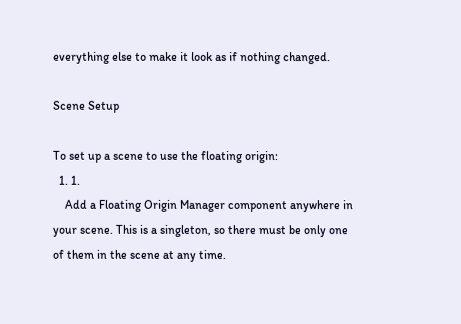everything else to make it look as if nothing changed.

Scene Setup

To set up a scene to use the floating origin:
  1. 1.
    Add a Floating Origin Manager component anywhere in your scene. This is a singleton, so there must be only one of them in the scene at any time.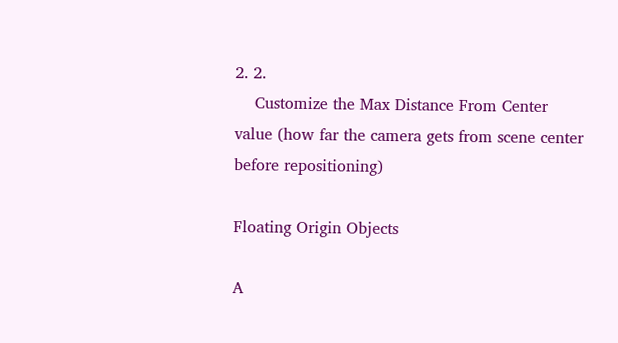2. 2.
    Customize the Max Distance From Center value (how far the camera gets from scene center before repositioning)

Floating Origin Objects

A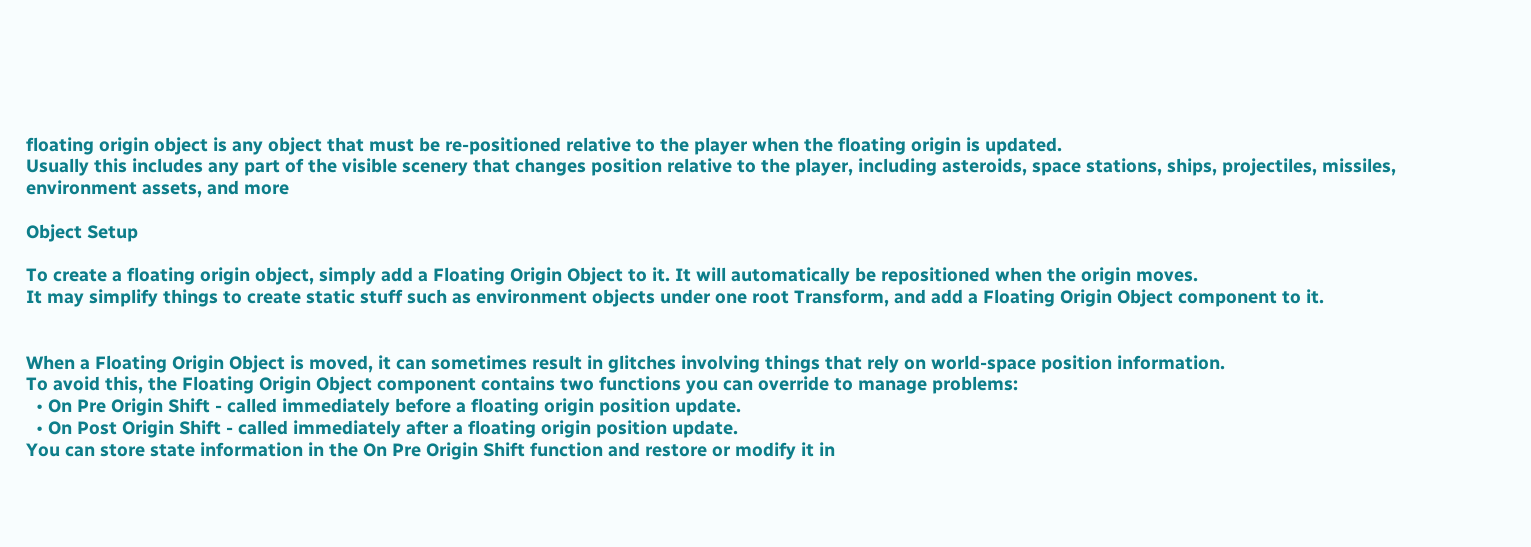floating origin object is any object that must be re-positioned relative to the player when the floating origin is updated.
Usually this includes any part of the visible scenery that changes position relative to the player, including asteroids, space stations, ships, projectiles, missiles, environment assets, and more

Object Setup

To create a floating origin object, simply add a Floating Origin Object to it. It will automatically be repositioned when the origin moves.
It may simplify things to create static stuff such as environment objects under one root Transform, and add a Floating Origin Object component to it.


When a Floating Origin Object is moved, it can sometimes result in glitches involving things that rely on world-space position information.
To avoid this, the Floating Origin Object component contains two functions you can override to manage problems:
  • On Pre Origin Shift - called immediately before a floating origin position update.
  • On Post Origin Shift - called immediately after a floating origin position update.
You can store state information in the On Pre Origin Shift function and restore or modify it in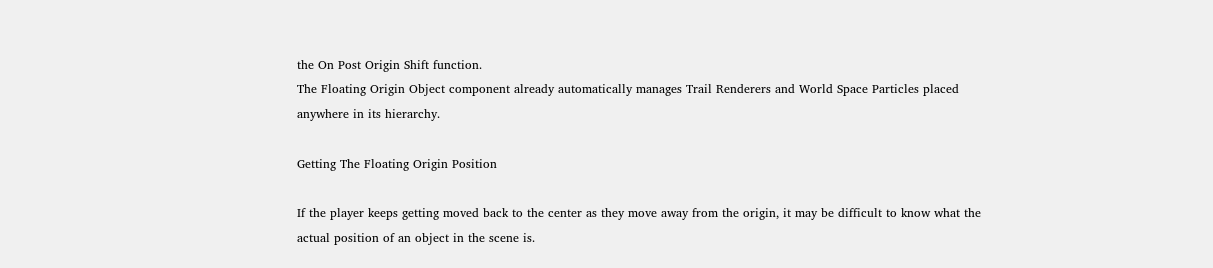the On Post Origin Shift function.
The Floating Origin Object component already automatically manages Trail Renderers and World Space Particles placed anywhere in its hierarchy.

Getting The Floating Origin Position

If the player keeps getting moved back to the center as they move away from the origin, it may be difficult to know what the actual position of an object in the scene is.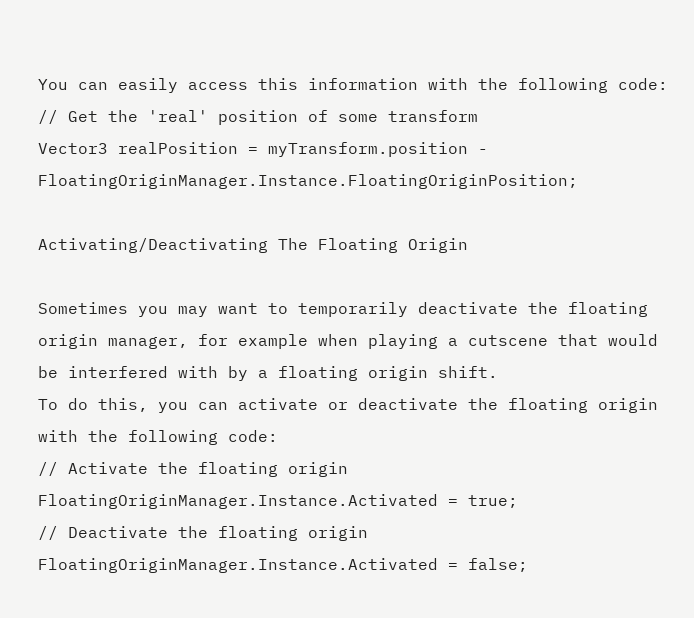You can easily access this information with the following code:
// Get the 'real' position of some transform
Vector3 realPosition = myTransform.position - FloatingOriginManager.Instance.FloatingOriginPosition;

Activating/Deactivating The Floating Origin

Sometimes you may want to temporarily deactivate the floating origin manager, for example when playing a cutscene that would be interfered with by a floating origin shift.
To do this, you can activate or deactivate the floating origin with the following code:
// Activate the floating origin
FloatingOriginManager.Instance.Activated = true;
// Deactivate the floating origin
FloatingOriginManager.Instance.Activated = false;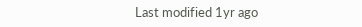Last modified 1yr ago